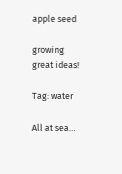apple seed

growing great ideas!

Tag: water

All at sea…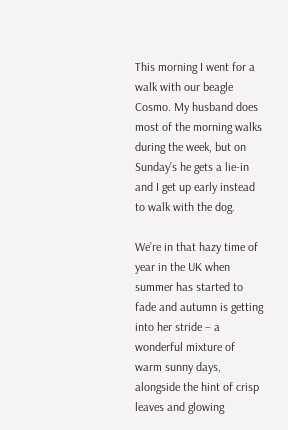This morning I went for a walk with our beagle Cosmo. My husband does most of the morning walks during the week, but on Sunday’s he gets a lie-in and I get up early instead to walk with the dog.

We’re in that hazy time of year in the UK when summer has started to fade and autumn is getting into her stride – a wonderful mixture of warm sunny days, alongside the hint of crisp leaves and glowing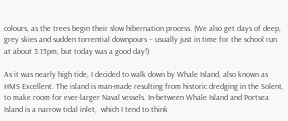colours, as the trees begin their slow hibernation process. (We also get days of deep, grey skies and sudden torrential downpours – usually just in time for the school run at about 3:15pm, but today was a good day!)

As it was nearly high tide, I decided to walk down by Whale Island, also known as HMS Excellent. The island is man-made resulting from historic dredging in the Solent, to make room for ever-larger Naval vessels. In-between Whale Island and Portsea Island is a narrow tidal inlet,  which I tend to think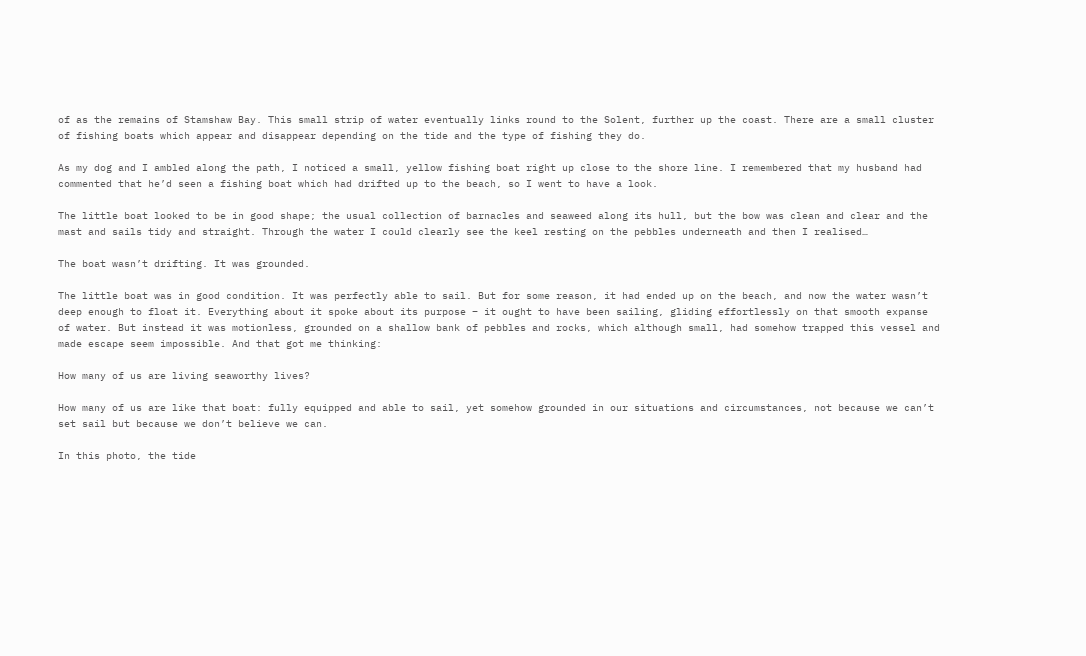of as the remains of Stamshaw Bay. This small strip of water eventually links round to the Solent, further up the coast. There are a small cluster of fishing boats which appear and disappear depending on the tide and the type of fishing they do.

As my dog and I ambled along the path, I noticed a small, yellow fishing boat right up close to the shore line. I remembered that my husband had commented that he’d seen a fishing boat which had drifted up to the beach, so I went to have a look.

The little boat looked to be in good shape; the usual collection of barnacles and seaweed along its hull, but the bow was clean and clear and the mast and sails tidy and straight. Through the water I could clearly see the keel resting on the pebbles underneath and then I realised…

The boat wasn’t drifting. It was grounded.

The little boat was in good condition. It was perfectly able to sail. But for some reason, it had ended up on the beach, and now the water wasn’t deep enough to float it. Everything about it spoke about its purpose – it ought to have been sailing, gliding effortlessly on that smooth expanse of water. But instead it was motionless, grounded on a shallow bank of pebbles and rocks, which although small, had somehow trapped this vessel and made escape seem impossible. And that got me thinking:

How many of us are living seaworthy lives?

How many of us are like that boat: fully equipped and able to sail, yet somehow grounded in our situations and circumstances, not because we can’t set sail but because we don’t believe we can.

In this photo, the tide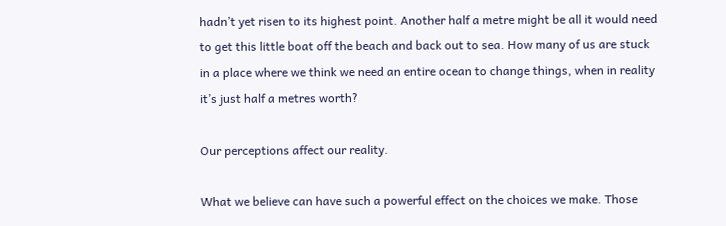hadn’t yet risen to its highest point. Another half a metre might be all it would need to get this little boat off the beach and back out to sea. How many of us are stuck in a place where we think we need an entire ocean to change things, when in reality it’s just half a metres worth?

Our perceptions affect our reality.

What we believe can have such a powerful effect on the choices we make. Those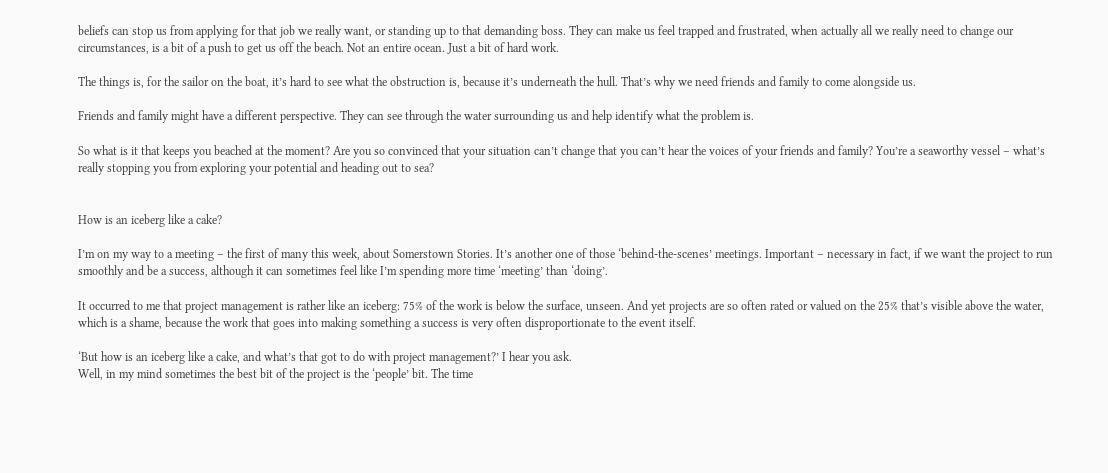beliefs can stop us from applying for that job we really want, or standing up to that demanding boss. They can make us feel trapped and frustrated, when actually all we really need to change our circumstances, is a bit of a push to get us off the beach. Not an entire ocean. Just a bit of hard work.

The things is, for the sailor on the boat, it’s hard to see what the obstruction is, because it’s underneath the hull. That’s why we need friends and family to come alongside us.

Friends and family might have a different perspective. They can see through the water surrounding us and help identify what the problem is.

So what is it that keeps you beached at the moment? Are you so convinced that your situation can’t change that you can’t hear the voices of your friends and family? You’re a seaworthy vessel – what’s really stopping you from exploring your potential and heading out to sea?


How is an iceberg like a cake?

I’m on my way to a meeting – the first of many this week, about Somerstown Stories. It’s another one of those ‘behind-the-scenes’ meetings. Important – necessary in fact, if we want the project to run smoothly and be a success, although it can sometimes feel like I’m spending more time ‘meeting’ than ‘doing’.

It occurred to me that project management is rather like an iceberg: 75% of the work is below the surface, unseen. And yet projects are so often rated or valued on the 25% that’s visible above the water, which is a shame, because the work that goes into making something a success is very often disproportionate to the event itself.

‘But how is an iceberg like a cake, and what’s that got to do with project management?’ I hear you ask.
Well, in my mind sometimes the best bit of the project is the ‘people’ bit. The time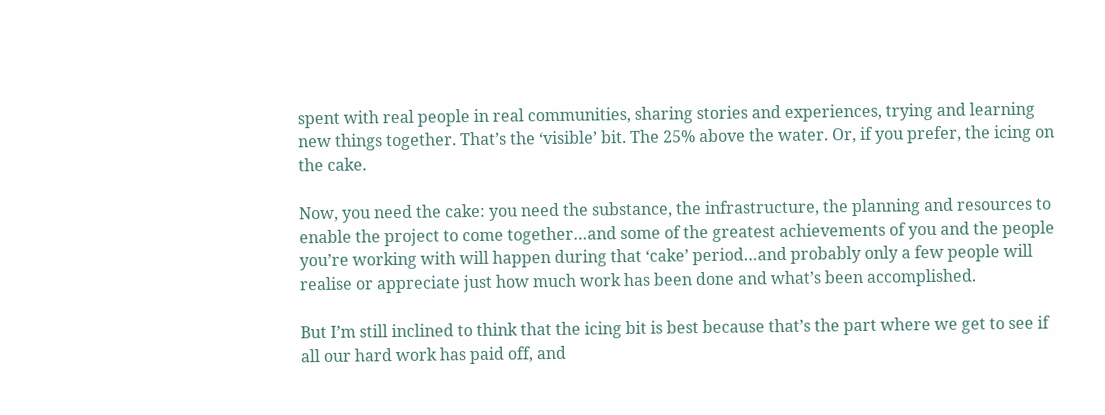spent with real people in real communities, sharing stories and experiences, trying and learning new things together. That’s the ‘visible’ bit. The 25% above the water. Or, if you prefer, the icing on the cake.

Now, you need the cake: you need the substance, the infrastructure, the planning and resources to enable the project to come together…and some of the greatest achievements of you and the people you’re working with will happen during that ‘cake’ period…and probably only a few people will realise or appreciate just how much work has been done and what’s been accomplished.

But I’m still inclined to think that the icing bit is best because that’s the part where we get to see if all our hard work has paid off, and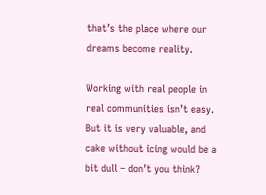that’s the place where our dreams become reality.

Working with real people in real communities isn’t easy. But it is very valuable, and cake without icing would be a bit dull – don’t you think?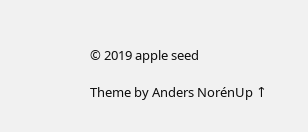© 2019 apple seed

Theme by Anders NorénUp ↑